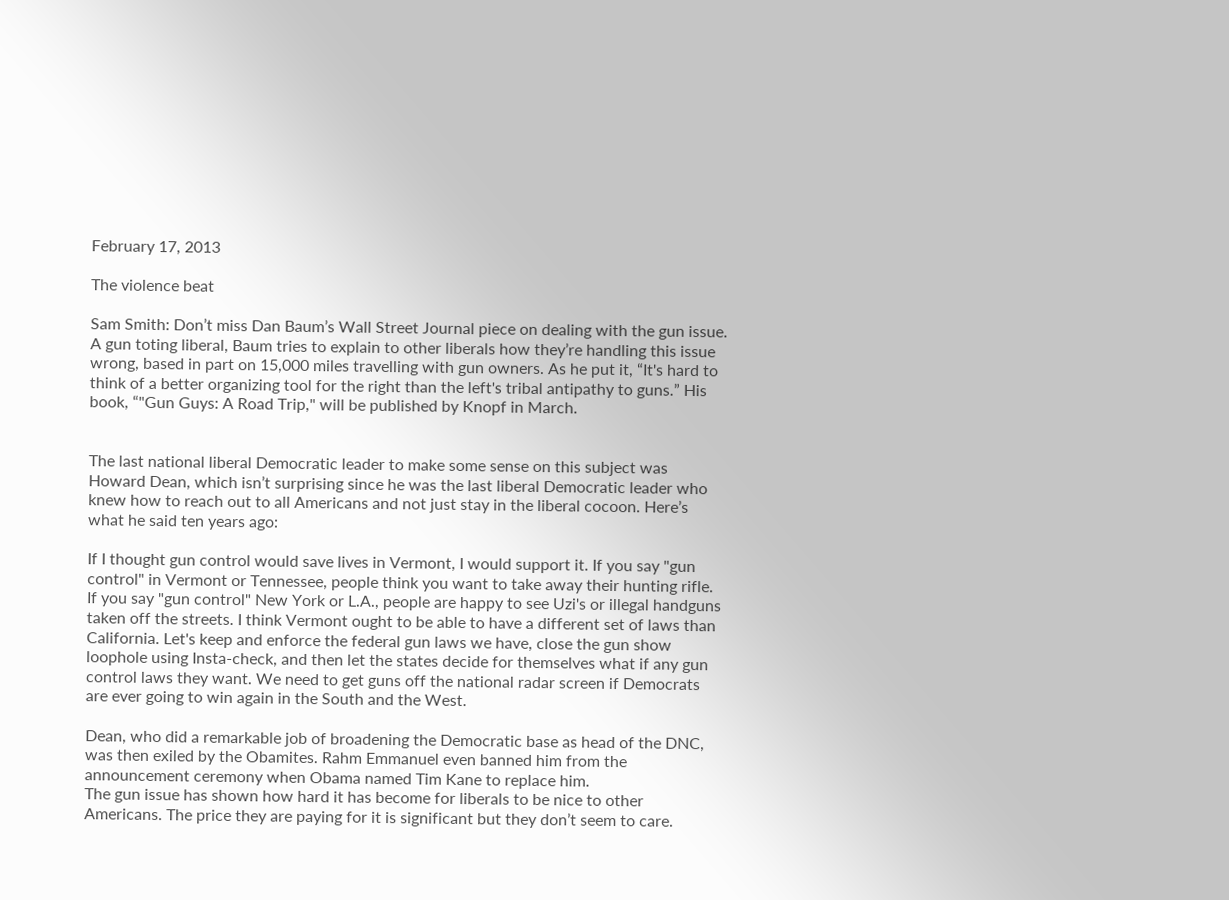February 17, 2013

The violence beat

Sam Smith: Don’t miss Dan Baum’s Wall Street Journal piece on dealing with the gun issue. A gun toting liberal, Baum tries to explain to other liberals how they’re handling this issue wrong, based in part on 15,000 miles travelling with gun owners. As he put it, “It's hard to think of a better organizing tool for the right than the left's tribal antipathy to guns.” His book, “"Gun Guys: A Road Trip," will be published by Knopf in March.


The last national liberal Democratic leader to make some sense on this subject was Howard Dean, which isn’t surprising since he was the last liberal Democratic leader who knew how to reach out to all Americans and not just stay in the liberal cocoon. Here’s what he said ten years ago:

If I thought gun control would save lives in Vermont, I would support it. If you say "gun control" in Vermont or Tennessee, people think you want to take away their hunting rifle. If you say "gun control" New York or L.A., people are happy to see Uzi's or illegal handguns taken off the streets. I think Vermont ought to be able to have a different set of laws than California. Let's keep and enforce the federal gun laws we have, close the gun show loophole using Insta-check, and then let the states decide for themselves what if any gun control laws they want. We need to get guns off the national radar screen if Democrats are ever going to win again in the South and the West.

Dean, who did a remarkable job of broadening the Democratic base as head of the DNC, was then exiled by the Obamites. Rahm Emmanuel even banned him from the announcement ceremony when Obama named Tim Kane to replace him.
The gun issue has shown how hard it has become for liberals to be nice to other Americans. The price they are paying for it is significant but they don’t seem to care.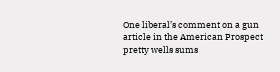One liberal’s comment on a gun article in the American Prospect pretty wells sums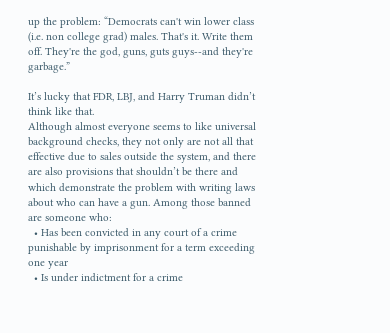up the problem: “Democrats can't win lower class (i.e. non college grad) males. That's it. Write them off. They're the god, guns, guts guys--and they're garbage.”

It’s lucky that FDR, LBJ, and Harry Truman didn’t think like that.
Although almost everyone seems to like universal background checks, they not only are not all that effective due to sales outside the system, and there are also provisions that shouldn’t be there and which demonstrate the problem with writing laws about who can have a gun. Among those banned are someone who:
  • Has been convicted in any court of a crime punishable by imprisonment for a term exceeding one year
  • Is under indictment for a crime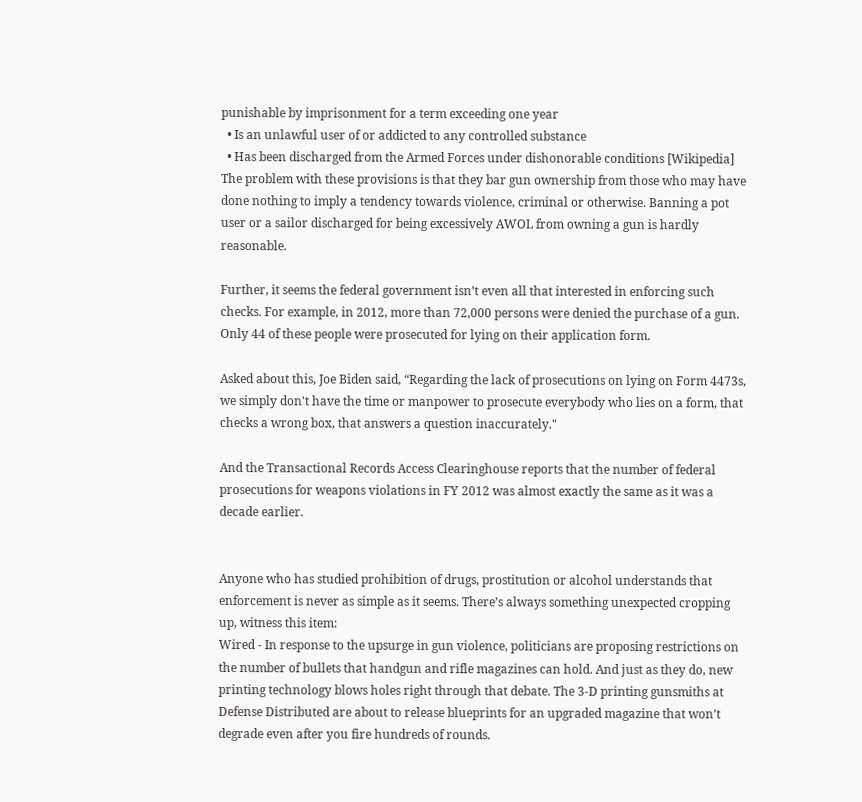punishable by imprisonment for a term exceeding one year
  • Is an unlawful user of or addicted to any controlled substance
  • Has been discharged from the Armed Forces under dishonorable conditions [Wikipedia]
The problem with these provisions is that they bar gun ownership from those who may have done nothing to imply a tendency towards violence, criminal or otherwise. Banning a pot user or a sailor discharged for being excessively AWOL from owning a gun is hardly reasonable.

Further, it seems the federal government isn’t even all that interested in enforcing such checks. For example, in 2012, more than 72,000 persons were denied the purchase of a gun. Only 44 of these people were prosecuted for lying on their application form.

Asked about this, Joe Biden said, “Regarding the lack of prosecutions on lying on Form 4473s, we simply don't have the time or manpower to prosecute everybody who lies on a form, that checks a wrong box, that answers a question inaccurately."

And the Transactional Records Access Clearinghouse reports that the number of federal prosecutions for weapons violations in FY 2012 was almost exactly the same as it was a decade earlier.


Anyone who has studied prohibition of drugs, prostitution or alcohol understands that enforcement is never as simple as it seems. There’s always something unexpected cropping up, witness this item:
Wired - In response to the upsurge in gun violence, politicians are proposing restrictions on the number of bullets that handgun and rifle magazines can hold. And just as they do, new printing technology blows holes right through that debate. The 3-D printing gunsmiths at Defense Distributed are about to release blueprints for an upgraded magazine that won’t degrade even after you fire hundreds of rounds.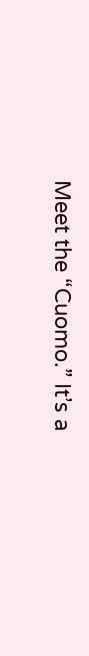Meet the “Cuomo.” It’s a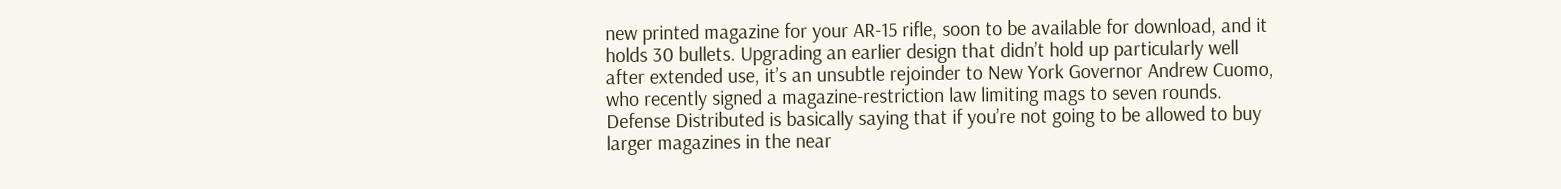new printed magazine for your AR-15 rifle, soon to be available for download, and it holds 30 bullets. Upgrading an earlier design that didn’t hold up particularly well after extended use, it’s an unsubtle rejoinder to New York Governor Andrew Cuomo, who recently signed a magazine-restriction law limiting mags to seven rounds. Defense Distributed is basically saying that if you’re not going to be allowed to buy larger magazines in the near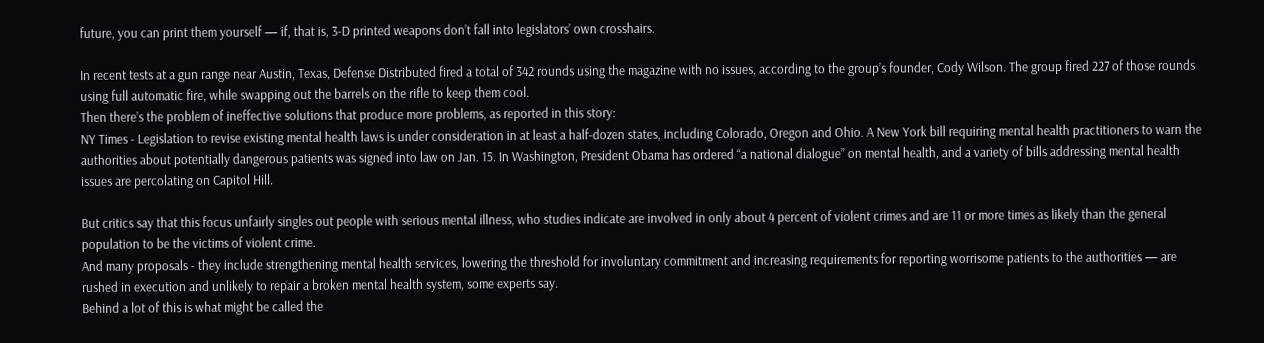future, you can print them yourself — if, that is, 3-D printed weapons don’t fall into legislators’ own crosshairs.

In recent tests at a gun range near Austin, Texas, Defense Distributed fired a total of 342 rounds using the magazine with no issues, according to the group’s founder, Cody Wilson. The group fired 227 of those rounds using full automatic fire, while swapping out the barrels on the rifle to keep them cool.
Then there’s the problem of ineffective solutions that produce more problems, as reported in this story:
NY Times - Legislation to revise existing mental health laws is under consideration in at least a half-dozen states, including Colorado, Oregon and Ohio. A New York bill requiring mental health practitioners to warn the authorities about potentially dangerous patients was signed into law on Jan. 15. In Washington, President Obama has ordered “a national dialogue” on mental health, and a variety of bills addressing mental health issues are percolating on Capitol Hill.

But critics say that this focus unfairly singles out people with serious mental illness, who studies indicate are involved in only about 4 percent of violent crimes and are 11 or more times as likely than the general population to be the victims of violent crime.
And many proposals - they include strengthening mental health services, lowering the threshold for involuntary commitment and increasing requirements for reporting worrisome patients to the authorities — are rushed in execution and unlikely to repair a broken mental health system, some experts say.
Behind a lot of this is what might be called the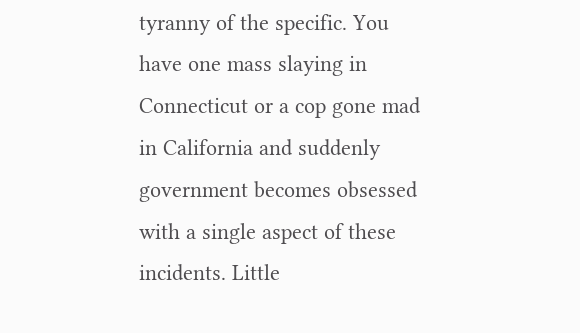tyranny of the specific. You have one mass slaying in Connecticut or a cop gone mad in California and suddenly government becomes obsessed with a single aspect of these incidents. Little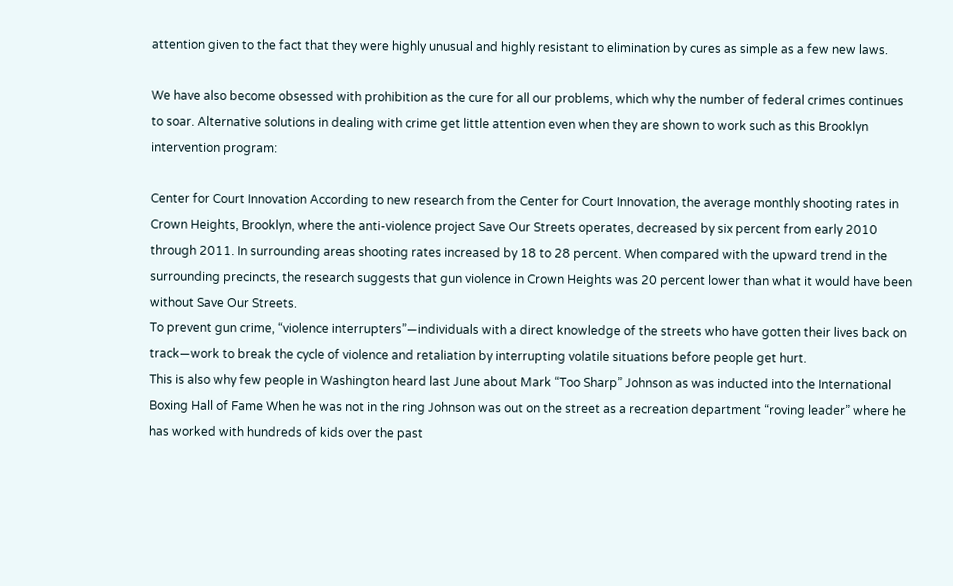attention given to the fact that they were highly unusual and highly resistant to elimination by cures as simple as a few new laws.

We have also become obsessed with prohibition as the cure for all our problems, which why the number of federal crimes continues to soar. Alternative solutions in dealing with crime get little attention even when they are shown to work such as this Brooklyn intervention program:

Center for Court Innovation According to new research from the Center for Court Innovation, the average monthly shooting rates in Crown Heights, Brooklyn, where the anti-violence project Save Our Streets operates, decreased by six percent from early 2010 through 2011. In surrounding areas shooting rates increased by 18 to 28 percent. When compared with the upward trend in the surrounding precincts, the research suggests that gun violence in Crown Heights was 20 percent lower than what it would have been without Save Our Streets.
To prevent gun crime, “violence interrupters”—individuals with a direct knowledge of the streets who have gotten their lives back on track—work to break the cycle of violence and retaliation by interrupting volatile situations before people get hurt.
This is also why few people in Washington heard last June about Mark “Too Sharp” Johnson as was inducted into the International Boxing Hall of Fame When he was not in the ring Johnson was out on the street as a recreation department “roving leader” where he has worked with hundreds of kids over the past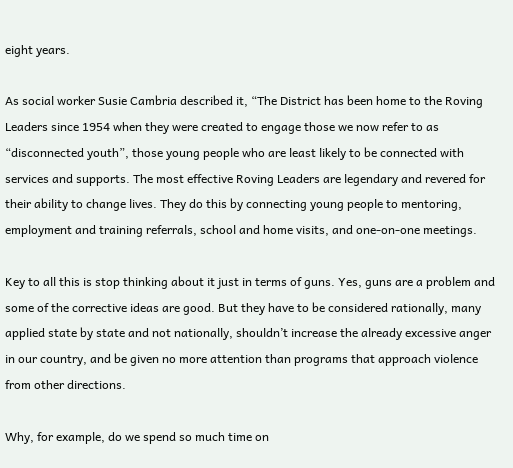eight years.

As social worker Susie Cambria described it, “The District has been home to the Roving Leaders since 1954 when they were created to engage those we now refer to as “disconnected youth”, those young people who are least likely to be connected with services and supports. The most effective Roving Leaders are legendary and revered for their ability to change lives. They do this by connecting young people to mentoring, employment and training referrals, school and home visits, and one-on-one meetings.

Key to all this is stop thinking about it just in terms of guns. Yes, guns are a problem and some of the corrective ideas are good. But they have to be considered rationally, many applied state by state and not nationally, shouldn’t increase the already excessive anger in our country, and be given no more attention than programs that approach violence from other directions.

Why, for example, do we spend so much time on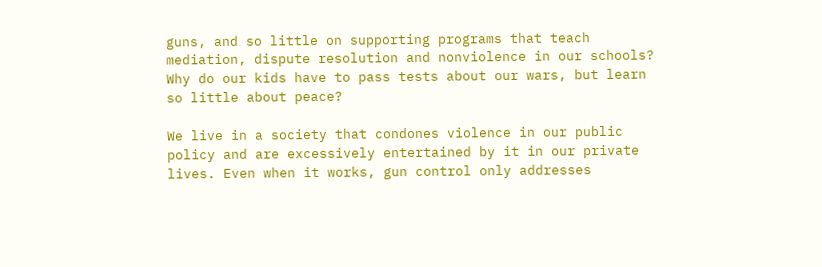guns, and so little on supporting programs that teach mediation, dispute resolution and nonviolence in our schools? Why do our kids have to pass tests about our wars, but learn so little about peace?

We live in a society that condones violence in our public policy and are excessively entertained by it in our private lives. Even when it works, gun control only addresses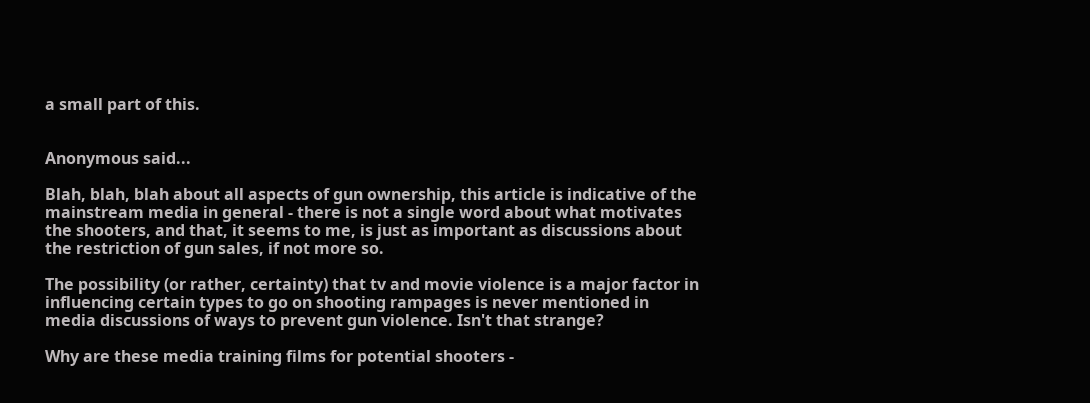a small part of this.


Anonymous said...

Blah, blah, blah about all aspects of gun ownership, this article is indicative of the mainstream media in general - there is not a single word about what motivates the shooters, and that, it seems to me, is just as important as discussions about the restriction of gun sales, if not more so.

The possibility (or rather, certainty) that tv and movie violence is a major factor in influencing certain types to go on shooting rampages is never mentioned in media discussions of ways to prevent gun violence. Isn't that strange?

Why are these media training films for potential shooters -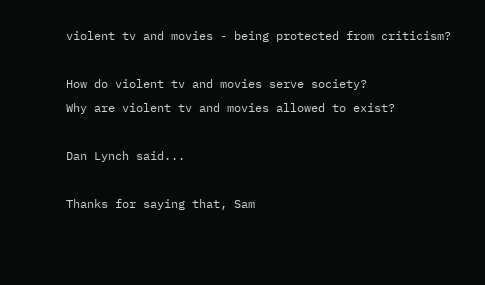violent tv and movies - being protected from criticism?

How do violent tv and movies serve society?
Why are violent tv and movies allowed to exist?

Dan Lynch said...

Thanks for saying that, Sam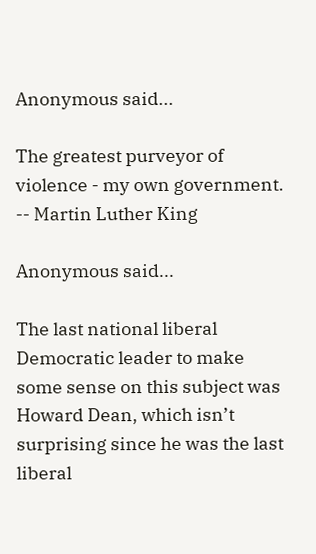Anonymous said...

The greatest purveyor of violence - my own government.
-- Martin Luther King

Anonymous said...

The last national liberal Democratic leader to make some sense on this subject was Howard Dean, which isn’t surprising since he was the last liberal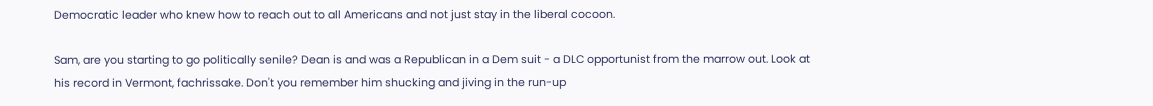Democratic leader who knew how to reach out to all Americans and not just stay in the liberal cocoon.

Sam, are you starting to go politically senile? Dean is and was a Republican in a Dem suit - a DLC opportunist from the marrow out. Look at his record in Vermont, fachrissake. Don't you remember him shucking and jiving in the run-up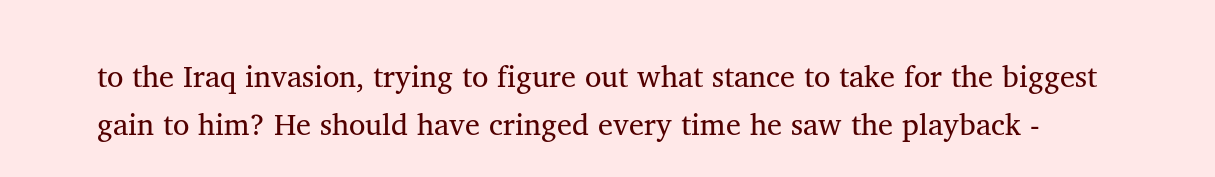to the Iraq invasion, trying to figure out what stance to take for the biggest gain to him? He should have cringed every time he saw the playback -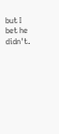but I bet he didn't.